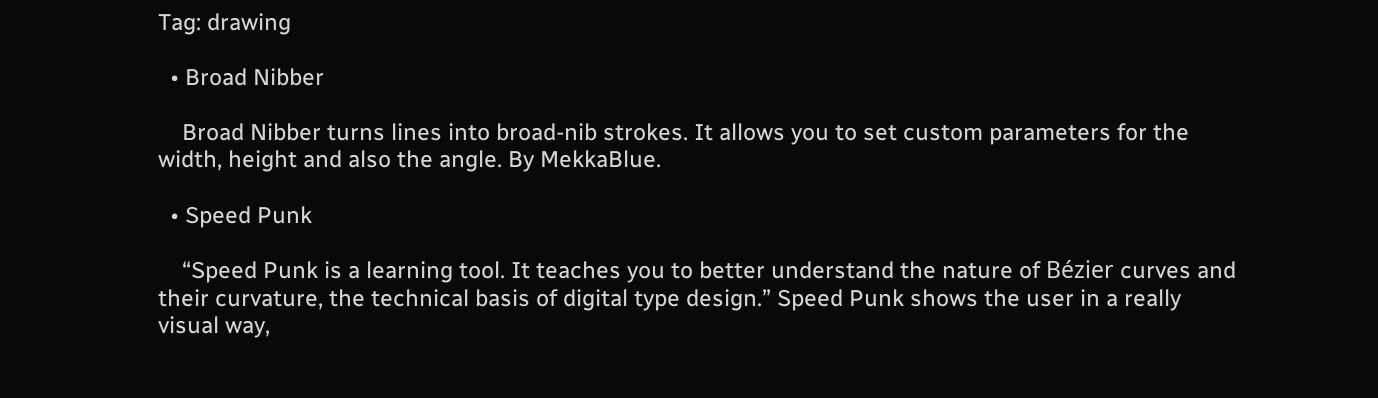Tag: drawing

  • Broad Nibber

    Broad Nibber turns lines into broad-nib strokes. It allows you to set custom parameters for the width, height and also the angle. By MekkaBlue.

  • Speed Punk

    “Speed Punk is a learning tool. It teaches you to better understand the nature of Bézier curves and their curvature, the technical basis of digital type design.” Speed Punk shows the user in a really visual way,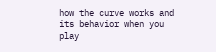how the curve works and its behavior when you play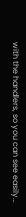with the handlers, so you can see easily…